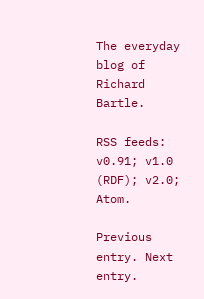The everyday blog of Richard Bartle.

RSS feeds: v0.91; v1.0 (RDF); v2.0; Atom.

Previous entry. Next entry.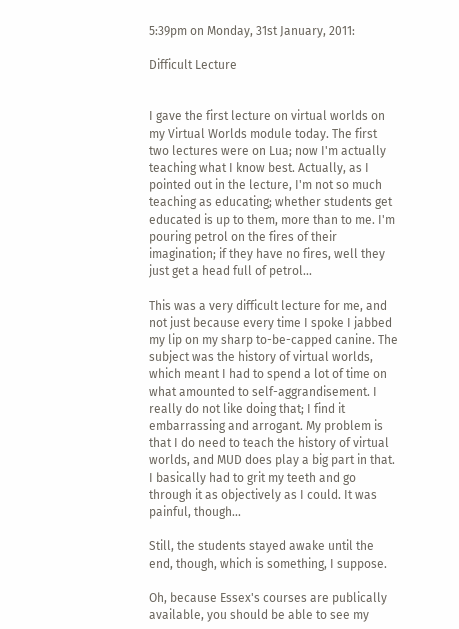5:39pm on Monday, 31st January, 2011:

Difficult Lecture


I gave the first lecture on virtual worlds on my Virtual Worlds module today. The first two lectures were on Lua; now I'm actually teaching what I know best. Actually, as I pointed out in the lecture, I'm not so much teaching as educating; whether students get educated is up to them, more than to me. I'm pouring petrol on the fires of their imagination; if they have no fires, well they just get a head full of petrol...

This was a very difficult lecture for me, and not just because every time I spoke I jabbed my lip on my sharp to-be-capped canine. The subject was the history of virtual worlds, which meant I had to spend a lot of time on what amounted to self-aggrandisement. I really do not like doing that; I find it embarrassing and arrogant. My problem is that I do need to teach the history of virtual worlds, and MUD does play a big part in that. I basically had to grit my teeth and go through it as objectively as I could. It was painful, though...

Still, the students stayed awake until the end, though, which is something, I suppose.

Oh, because Essex's courses are publically available, you should be able to see my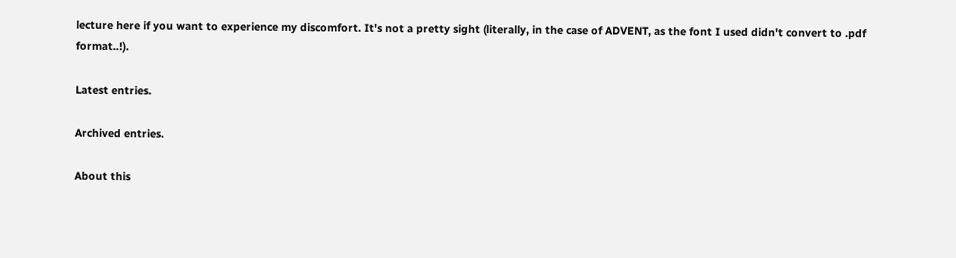lecture here if you want to experience my discomfort. It's not a pretty sight (literally, in the case of ADVENT, as the font I used didn't convert to .pdf format..!).

Latest entries.

Archived entries.

About this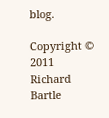blog.

Copyright © 2011 Richard Bartle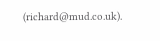(richard@mud.co.uk).